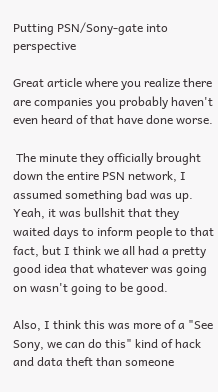Putting PSN/Sony-gate into perspective

Great article where you realize there are companies you probably haven't even heard of that have done worse.

 The minute they officially brought down the entire PSN network, I assumed something bad was up. Yeah, it was bullshit that they waited days to inform people to that fact, but I think we all had a pretty good idea that whatever was going on wasn't going to be good.

Also, I think this was more of a "See Sony, we can do this" kind of hack and data theft than someone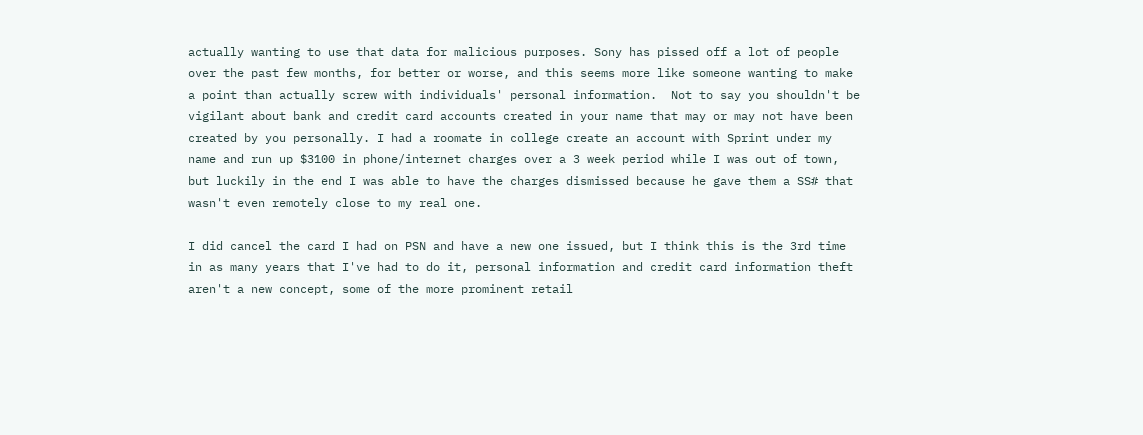actually wanting to use that data for malicious purposes. Sony has pissed off a lot of people over the past few months, for better or worse, and this seems more like someone wanting to make a point than actually screw with individuals' personal information.  Not to say you shouldn't be vigilant about bank and credit card accounts created in your name that may or may not have been created by you personally. I had a roomate in college create an account with Sprint under my name and run up $3100 in phone/internet charges over a 3 week period while I was out of town, but luckily in the end I was able to have the charges dismissed because he gave them a SS# that wasn't even remotely close to my real one.

I did cancel the card I had on PSN and have a new one issued, but I think this is the 3rd time in as many years that I've had to do it, personal information and credit card information theft aren't a new concept, some of the more prominent retail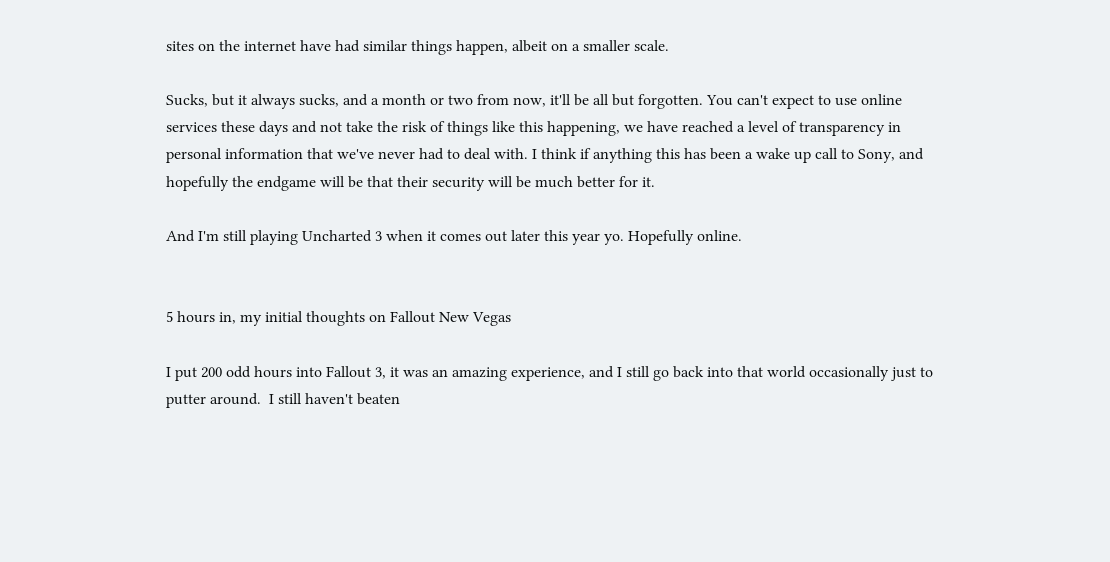sites on the internet have had similar things happen, albeit on a smaller scale.

Sucks, but it always sucks, and a month or two from now, it'll be all but forgotten. You can't expect to use online services these days and not take the risk of things like this happening, we have reached a level of transparency in personal information that we've never had to deal with. I think if anything this has been a wake up call to Sony, and hopefully the endgame will be that their security will be much better for it.

And I'm still playing Uncharted 3 when it comes out later this year yo. Hopefully online.


5 hours in, my initial thoughts on Fallout New Vegas

I put 200 odd hours into Fallout 3, it was an amazing experience, and I still go back into that world occasionally just to putter around.  I still haven't beaten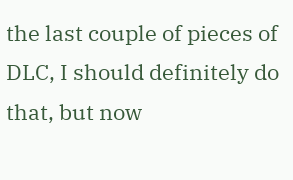the last couple of pieces of DLC, I should definitely do that, but now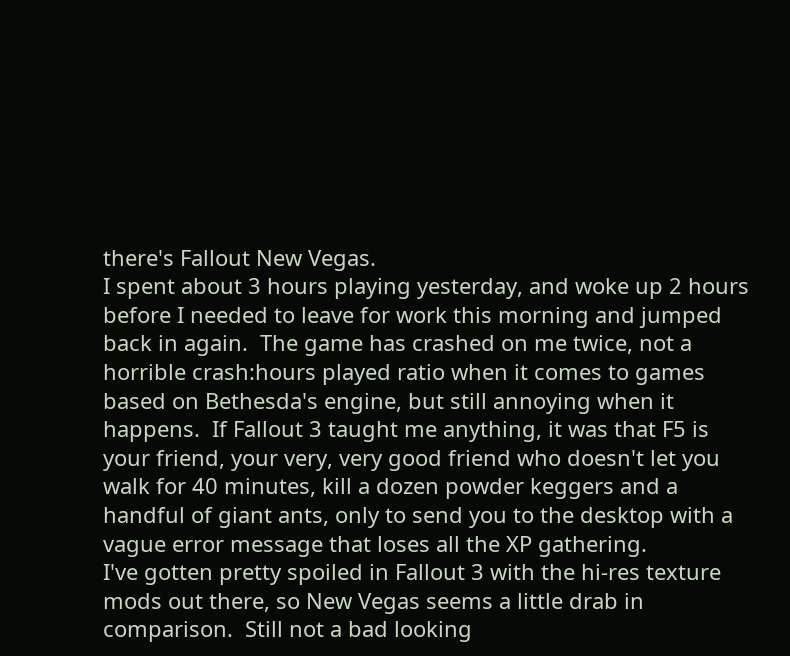there's Fallout New Vegas.
I spent about 3 hours playing yesterday, and woke up 2 hours before I needed to leave for work this morning and jumped back in again.  The game has crashed on me twice, not a horrible crash:hours played ratio when it comes to games based on Bethesda's engine, but still annoying when it happens.  If Fallout 3 taught me anything, it was that F5 is your friend, your very, very good friend who doesn't let you walk for 40 minutes, kill a dozen powder keggers and a handful of giant ants, only to send you to the desktop with a vague error message that loses all the XP gathering.
I've gotten pretty spoiled in Fallout 3 with the hi-res texture mods out there, so New Vegas seems a little drab in comparison.  Still not a bad looking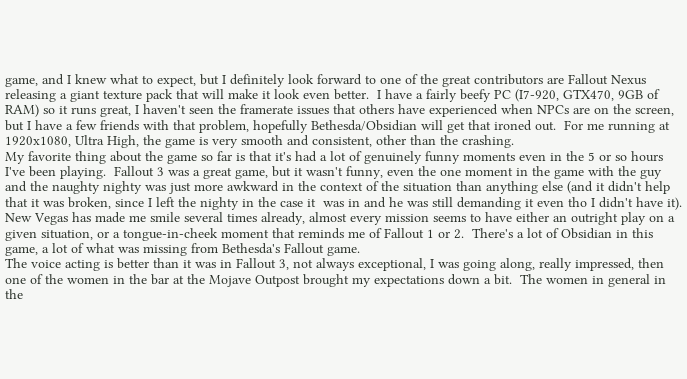game, and I knew what to expect, but I definitely look forward to one of the great contributors are Fallout Nexus releasing a giant texture pack that will make it look even better.  I have a fairly beefy PC (I7-920, GTX470, 9GB of RAM) so it runs great, I haven't seen the framerate issues that others have experienced when NPCs are on the screen, but I have a few friends with that problem, hopefully Bethesda/Obsidian will get that ironed out.  For me running at 1920x1080, Ultra High, the game is very smooth and consistent, other than the crashing.
My favorite thing about the game so far is that it's had a lot of genuinely funny moments even in the 5 or so hours I've been playing.  Fallout 3 was a great game, but it wasn't funny, even the one moment in the game with the guy and the naughty nighty was just more awkward in the context of the situation than anything else (and it didn't help that it was broken, since I left the nighty in the case it  was in and he was still demanding it even tho I didn't have it).  New Vegas has made me smile several times already, almost every mission seems to have either an outright play on a given situation, or a tongue-in-cheek moment that reminds me of Fallout 1 or 2.  There's a lot of Obsidian in this game, a lot of what was missing from Bethesda's Fallout game.
The voice acting is better than it was in Fallout 3, not always exceptional, I was going along, really impressed, then one of the women in the bar at the Mojave Outpost brought my expectations down a bit.  The women in general in the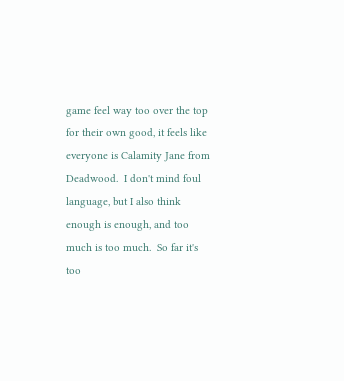game feel way too over the top for their own good, it feels like everyone is Calamity Jane from Deadwood.  I don't mind foul language, but I also think enough is enough, and too much is too much.  So far it's too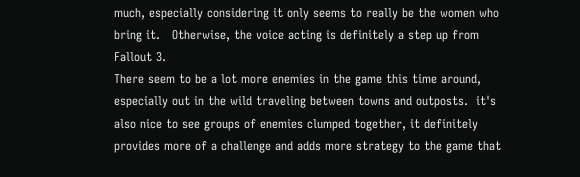much, especially considering it only seems to really be the women who bring it.   Otherwise, the voice acting is definitely a step up from Fallout 3.
There seem to be a lot more enemies in the game this time around, especially out in the wild traveling between towns and outposts.  it's also nice to see groups of enemies clumped together, it definitely provides more of a challenge and adds more strategy to the game that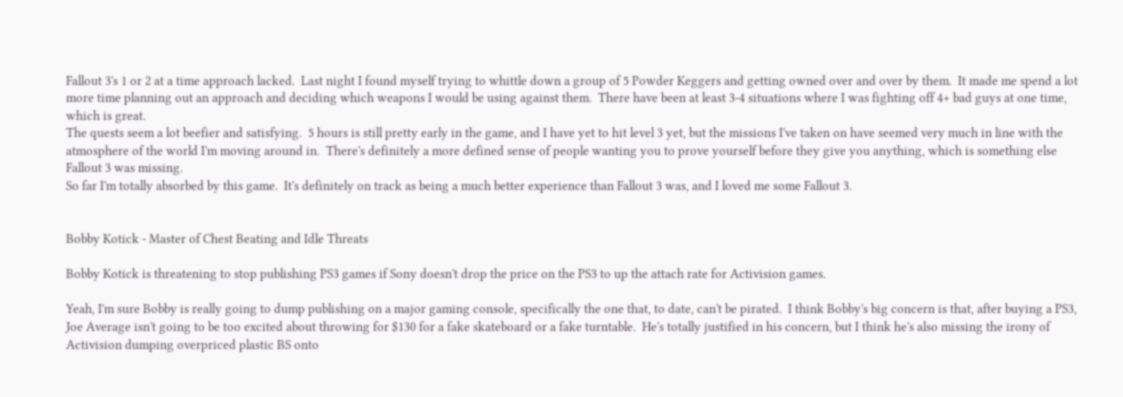Fallout 3's 1 or 2 at a time approach lacked.  Last night I found myself trying to whittle down a group of 5 Powder Keggers and getting owned over and over by them.  It made me spend a lot more time planning out an approach and deciding which weapons I would be using against them.  There have been at least 3-4 situations where I was fighting off 4+ bad guys at one time, which is great.
The quests seem a lot beefier and satisfying.  5 hours is still pretty early in the game, and I have yet to hit level 3 yet, but the missions I've taken on have seemed very much in line with the atmosphere of the world I'm moving around in.  There's definitely a more defined sense of people wanting you to prove yourself before they give you anything, which is something else Fallout 3 was missing.
So far I'm totally absorbed by this game.  It's definitely on track as being a much better experience than Fallout 3 was, and I loved me some Fallout 3.


Bobby Kotick - Master of Chest Beating and Idle Threats

Bobby Kotick is threatening to stop publishing PS3 games if Sony doesn't drop the price on the PS3 to up the attach rate for Activision games.

Yeah, I'm sure Bobby is really going to dump publishing on a major gaming console, specifically the one that, to date, can't be pirated.  I think Bobby's big concern is that, after buying a PS3, Joe Average isn't going to be too excited about throwing for $130 for a fake skateboard or a fake turntable.  He's totally justified in his concern, but I think he's also missing the irony of Activision dumping overpriced plastic BS onto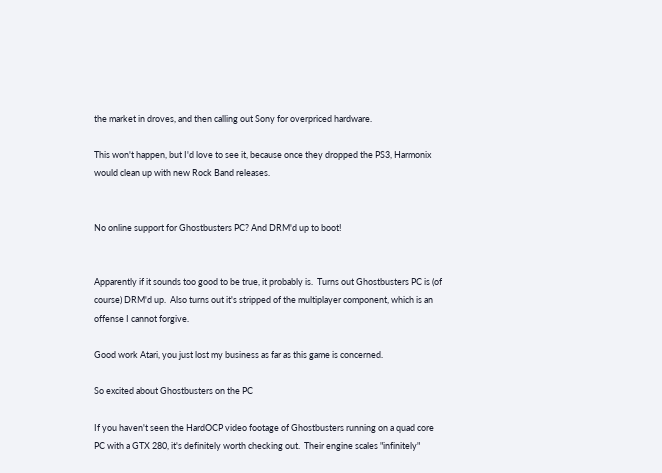the market in droves, and then calling out Sony for overpriced hardware.

This won't happen, but I'd love to see it, because once they dropped the PS3, Harmonix would clean up with new Rock Band releases.


No online support for Ghostbusters PC? And DRM'd up to boot!


Apparently if it sounds too good to be true, it probably is.  Turns out Ghostbusters PC is (of course) DRM'd up.  Also turns out it's stripped of the multiplayer component, which is an offense I cannot forgive.

Good work Atari, you just lost my business as far as this game is concerned.

So excited about Ghostbusters on the PC

If you haven't seen the HardOCP video footage of Ghostbusters running on a quad core PC with a GTX 280, it's definitely worth checking out.  Their engine scales "infinitely"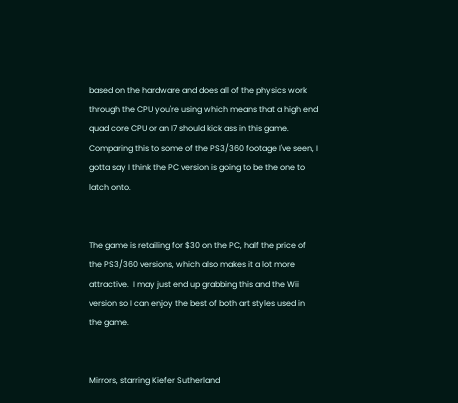based on the hardware and does all of the physics work through the CPU you're using which means that a high end quad core CPU or an I7 should kick ass in this game.  Comparing this to some of the PS3/360 footage I've seen, I gotta say I think the PC version is going to be the one to latch onto.


The game is retailing for $30 on the PC, half the price of the PS3/360 versions, which also makes it a lot more attractive.  I may just end up grabbing this and the Wii version so I can enjoy the best of both art styles used in the game.


Mirrors, starring Kiefer Sutherland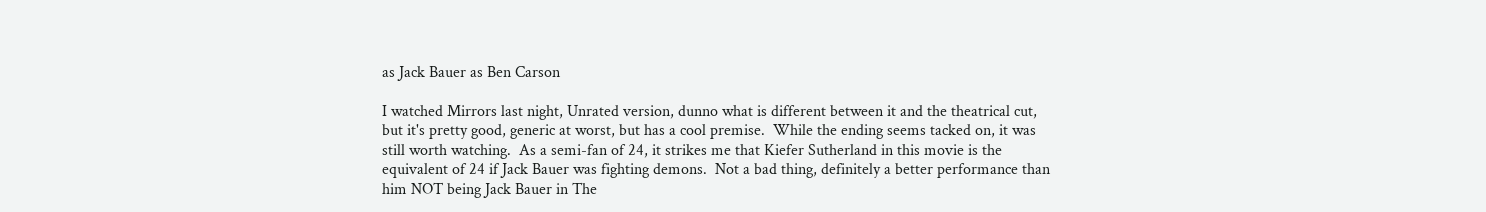as Jack Bauer as Ben Carson

I watched Mirrors last night, Unrated version, dunno what is different between it and the theatrical cut, but it's pretty good, generic at worst, but has a cool premise.  While the ending seems tacked on, it was still worth watching.  As a semi-fan of 24, it strikes me that Kiefer Sutherland in this movie is the equivalent of 24 if Jack Bauer was fighting demons.  Not a bad thing, definitely a better performance than him NOT being Jack Bauer in The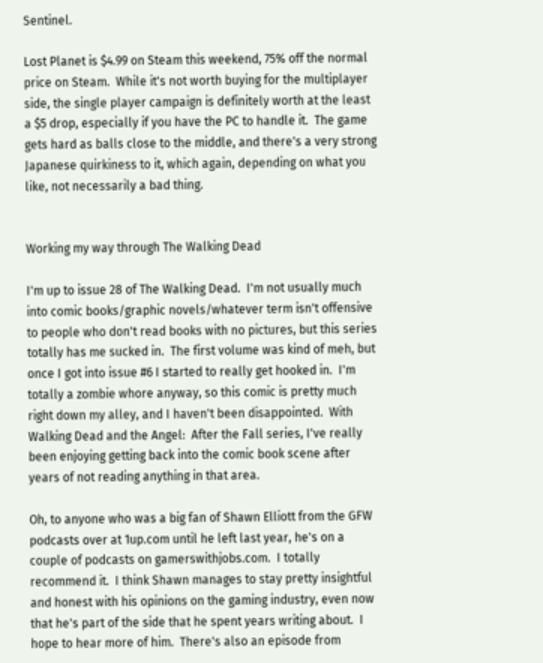Sentinel.

Lost Planet is $4.99 on Steam this weekend, 75% off the normal price on Steam.  While it's not worth buying for the multiplayer side, the single player campaign is definitely worth at the least a $5 drop, especially if you have the PC to handle it.  The game gets hard as balls close to the middle, and there's a very strong Japanese quirkiness to it, which again, depending on what you like, not necessarily a bad thing.


Working my way through The Walking Dead

I'm up to issue 28 of The Walking Dead.  I'm not usually much into comic books/graphic novels/whatever term isn't offensive to people who don't read books with no pictures, but this series totally has me sucked in.  The first volume was kind of meh, but once I got into issue #6 I started to really get hooked in.  I'm totally a zombie whore anyway, so this comic is pretty much right down my alley, and I haven't been disappointed.  With Walking Dead and the Angel:  After the Fall series, I've really been enjoying getting back into the comic book scene after years of not reading anything in that area.

Oh, to anyone who was a big fan of Shawn Elliott from the GFW podcasts over at 1up.com until he left last year, he's on a couple of podcasts on gamerswithjobs.com.  I totally recommend it.  I think Shawn manages to stay pretty insightful and honest with his opinions on the gaming industry, even now that he's part of the side that he spent years writing about.  I hope to hear more of him.  There's also an episode from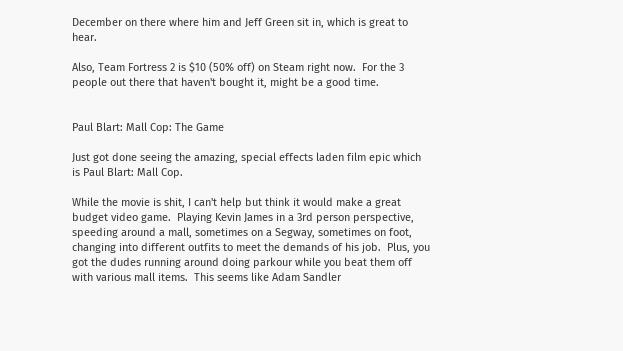December on there where him and Jeff Green sit in, which is great to hear.

Also, Team Fortress 2 is $10 (50% off) on Steam right now.  For the 3 people out there that haven't bought it, might be a good time.


Paul Blart: Mall Cop: The Game

Just got done seeing the amazing, special effects laden film epic which is Paul Blart: Mall Cop.

While the movie is shit, I can't help but think it would make a great budget video game.  Playing Kevin James in a 3rd person perspective, speeding around a mall, sometimes on a Segway, sometimes on foot, changing into different outfits to meet the demands of his job.  Plus, you got the dudes running around doing parkour while you beat them off with various mall items.  This seems like Adam Sandler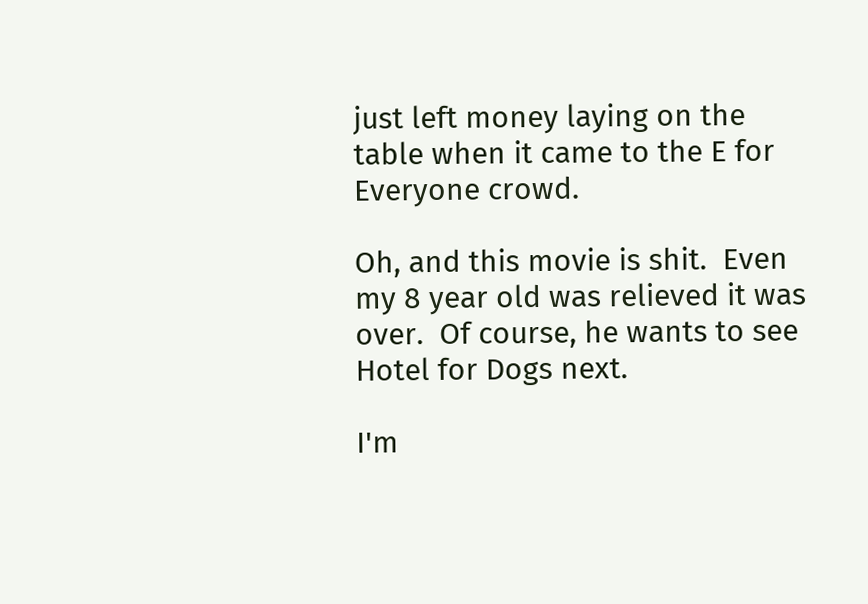just left money laying on the table when it came to the E for Everyone crowd.

Oh, and this movie is shit.  Even my 8 year old was relieved it was over.  Of course, he wants to see Hotel for Dogs next.

I'm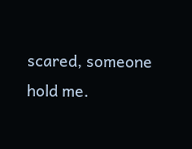scared, someone hold me.